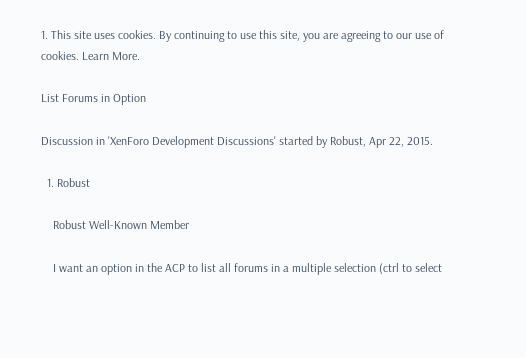1. This site uses cookies. By continuing to use this site, you are agreeing to our use of cookies. Learn More.

List Forums in Option

Discussion in 'XenForo Development Discussions' started by Robust, Apr 22, 2015.

  1. Robust

    Robust Well-Known Member

    I want an option in the ACP to list all forums in a multiple selection (ctrl to select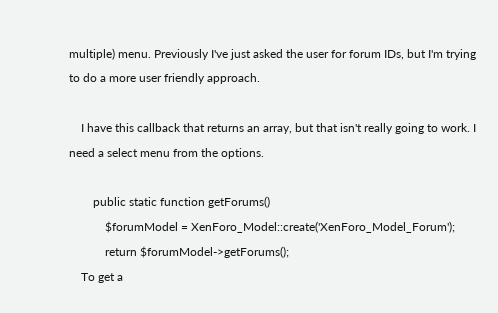multiple) menu. Previously I've just asked the user for forum IDs, but I'm trying to do a more user friendly approach.

    I have this callback that returns an array, but that isn't really going to work. I need a select menu from the options.

        public static function getForums()
            $forumModel = XenForo_Model::create('XenForo_Model_Forum');
            return $forumModel->getForums();
    To get a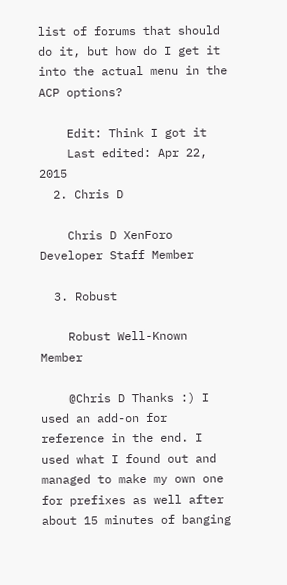list of forums that should do it, but how do I get it into the actual menu in the ACP options?

    Edit: Think I got it
    Last edited: Apr 22, 2015
  2. Chris D

    Chris D XenForo Developer Staff Member

  3. Robust

    Robust Well-Known Member

    @Chris D Thanks :) I used an add-on for reference in the end. I used what I found out and managed to make my own one for prefixes as well after about 15 minutes of banging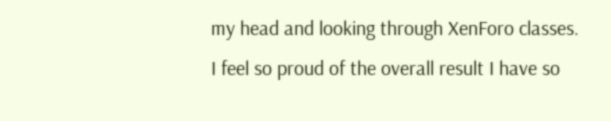my head and looking through XenForo classes. I feel so proud of the overall result I have so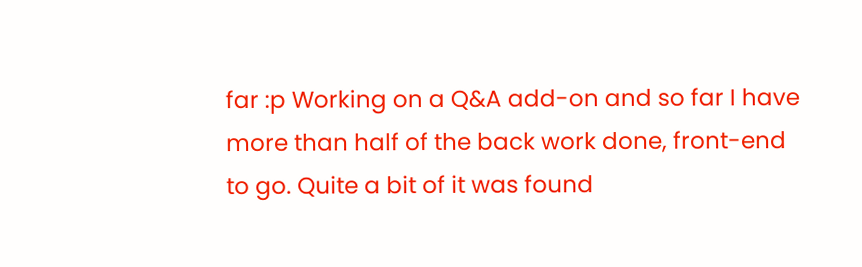far :p Working on a Q&A add-on and so far I have more than half of the back work done, front-end to go. Quite a bit of it was found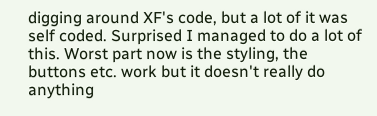digging around XF's code, but a lot of it was self coded. Surprised I managed to do a lot of this. Worst part now is the styling, the buttons etc. work but it doesn't really do anything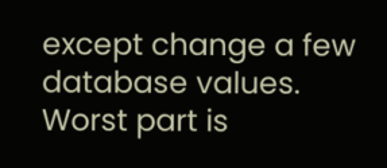except change a few database values. Worst part is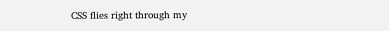CSS flies right through my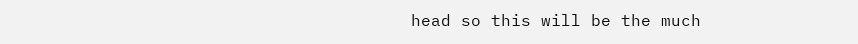head so this will be the much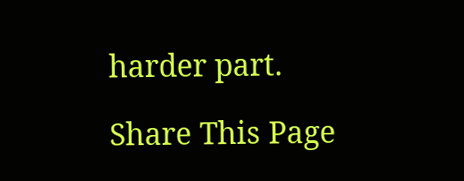harder part.

Share This Page